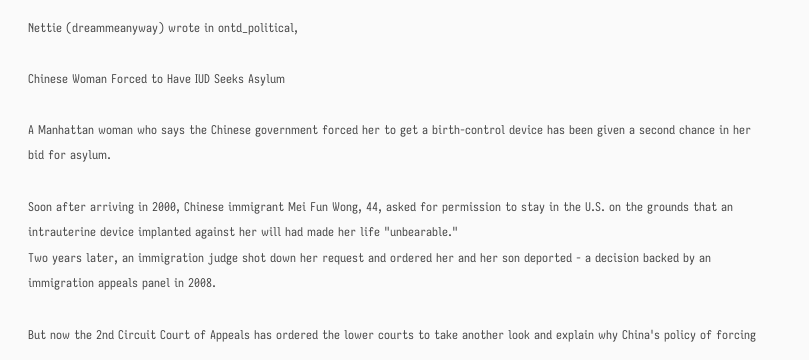Nettie (dreammeanyway) wrote in ontd_political,

Chinese Woman Forced to Have IUD Seeks Asylum

A Manhattan woman who says the Chinese government forced her to get a birth-control device has been given a second chance in her bid for asylum.

Soon after arriving in 2000, Chinese immigrant Mei Fun Wong, 44, asked for permission to stay in the U.S. on the grounds that an intrauterine device implanted against her will had made her life "unbearable."
Two years later, an immigration judge shot down her request and ordered her and her son deported - a decision backed by an immigration appeals panel in 2008.

But now the 2nd Circuit Court of Appeals has ordered the lower courts to take another look and explain why China's policy of forcing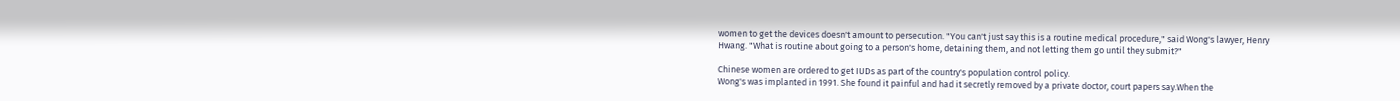women to get the devices doesn't amount to persecution. "You can't just say this is a routine medical procedure," said Wong's lawyer, Henry Hwang. "What is routine about going to a person's home, detaining them, and not letting them go until they submit?"

Chinese women are ordered to get IUDs as part of the country's population control policy.
Wong's was implanted in 1991. She found it painful and had it secretly removed by a private doctor, court papers say.When the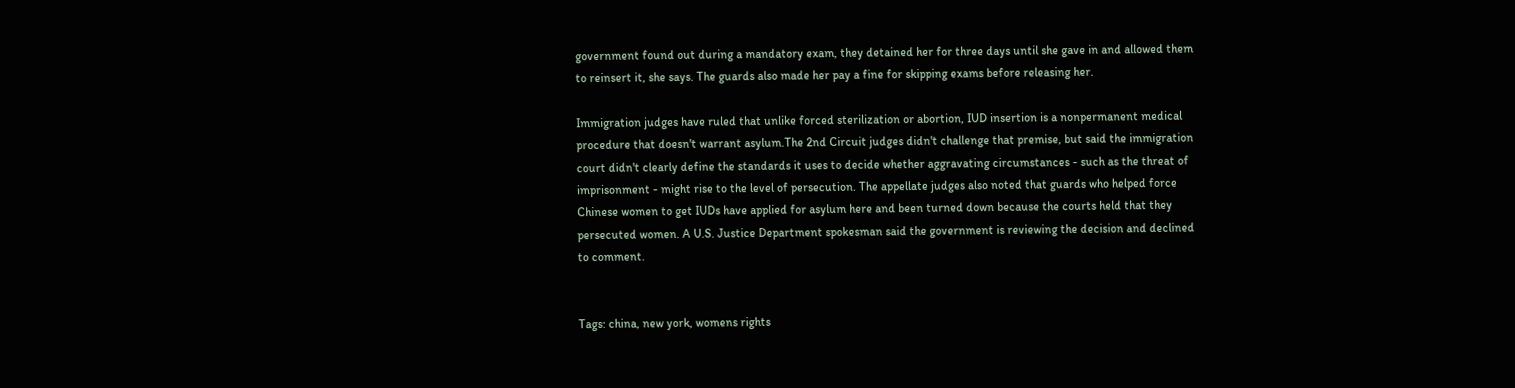government found out during a mandatory exam, they detained her for three days until she gave in and allowed them to reinsert it, she says. The guards also made her pay a fine for skipping exams before releasing her.

Immigration judges have ruled that unlike forced sterilization or abortion, IUD insertion is a nonpermanent medical procedure that doesn't warrant asylum.The 2nd Circuit judges didn't challenge that premise, but said the immigration court didn't clearly define the standards it uses to decide whether aggravating circumstances - such as the threat of imprisonment - might rise to the level of persecution. The appellate judges also noted that guards who helped force Chinese women to get IUDs have applied for asylum here and been turned down because the courts held that they persecuted women. A U.S. Justice Department spokesman said the government is reviewing the decision and declined to comment.


Tags: china, new york, womens rights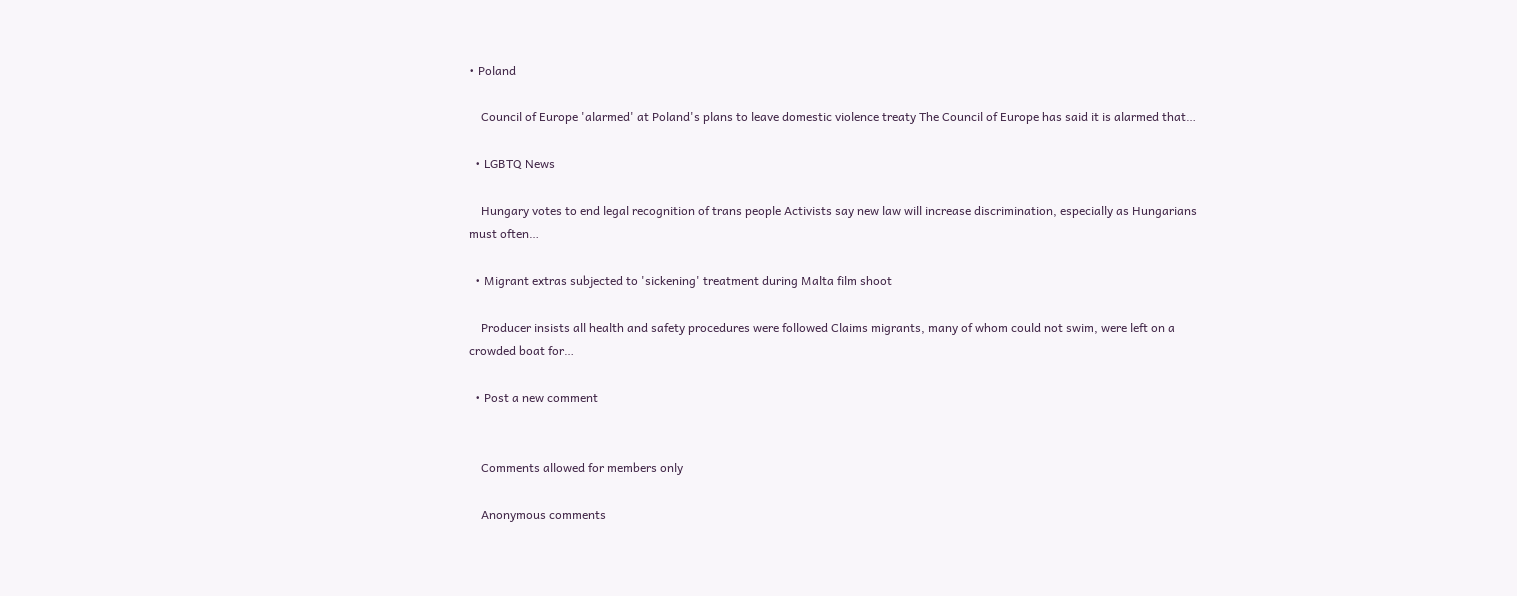• Poland

    Council of Europe 'alarmed' at Poland's plans to leave domestic violence treaty The Council of Europe has said it is alarmed that…

  • LGBTQ News

    Hungary votes to end legal recognition of trans people Activists say new law will increase discrimination, especially as Hungarians must often…

  • Migrant extras subjected to 'sickening' treatment during Malta film shoot

    Producer insists all health and safety procedures were followed Claims migrants, many of whom could not swim, were left on a crowded boat for…

  • Post a new comment


    Comments allowed for members only

    Anonymous comments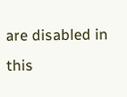are disabled in this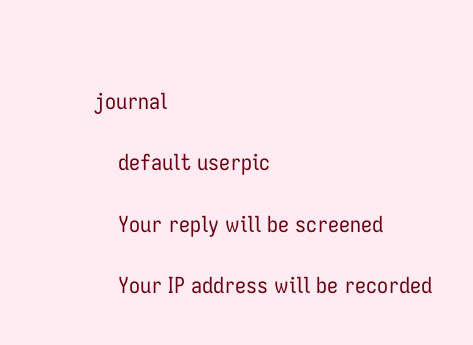journal

    default userpic

    Your reply will be screened

    Your IP address will be recorded